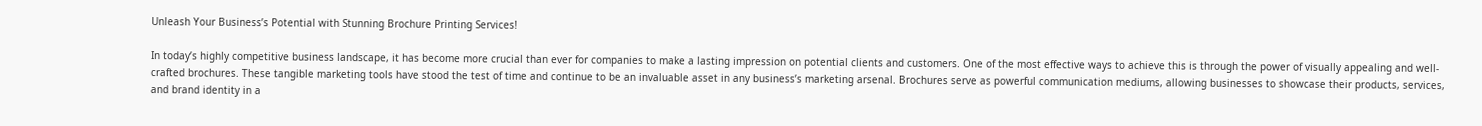Unleash Your Business’s Potential with Stunning Brochure Printing Services!

In today’s highly competitive business landscape, it has become more crucial than ever for companies to make a lasting impression on potential clients and customers. One of the most effective ways to achieve this is through the power of visually appealing and well-crafted brochures. These tangible marketing tools have stood the test of time and continue to be an invaluable asset in any business’s marketing arsenal. Brochures serve as powerful communication mediums, allowing businesses to showcase their products, services, and brand identity in a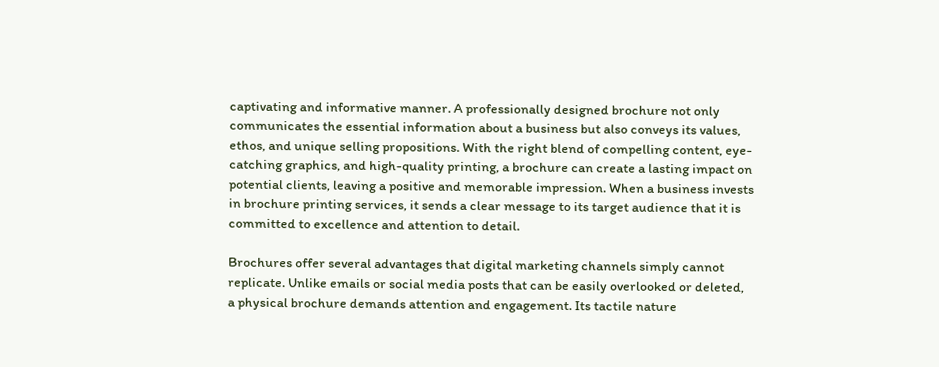captivating and informative manner. A professionally designed brochure not only communicates the essential information about a business but also conveys its values, ethos, and unique selling propositions. With the right blend of compelling content, eye-catching graphics, and high-quality printing, a brochure can create a lasting impact on potential clients, leaving a positive and memorable impression. When a business invests in brochure printing services, it sends a clear message to its target audience that it is committed to excellence and attention to detail.

Brochures offer several advantages that digital marketing channels simply cannot replicate. Unlike emails or social media posts that can be easily overlooked or deleted, a physical brochure demands attention and engagement. Its tactile nature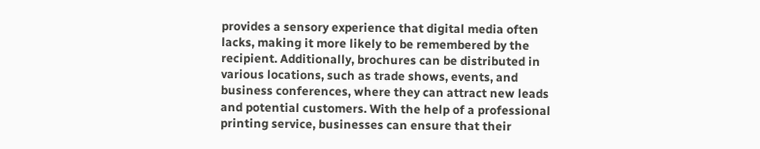provides a sensory experience that digital media often lacks, making it more likely to be remembered by the recipient. Additionally, brochures can be distributed in various locations, such as trade shows, events, and business conferences, where they can attract new leads and potential customers. With the help of a professional printing service, businesses can ensure that their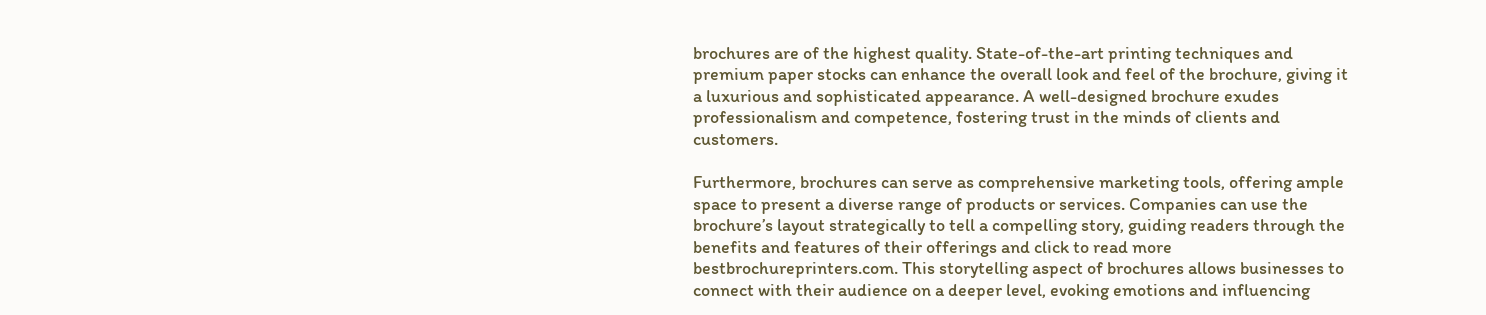brochures are of the highest quality. State-of-the-art printing techniques and premium paper stocks can enhance the overall look and feel of the brochure, giving it a luxurious and sophisticated appearance. A well-designed brochure exudes professionalism and competence, fostering trust in the minds of clients and customers.

Furthermore, brochures can serve as comprehensive marketing tools, offering ample space to present a diverse range of products or services. Companies can use the brochure’s layout strategically to tell a compelling story, guiding readers through the benefits and features of their offerings and click to read more bestbrochureprinters.com. This storytelling aspect of brochures allows businesses to connect with their audience on a deeper level, evoking emotions and influencing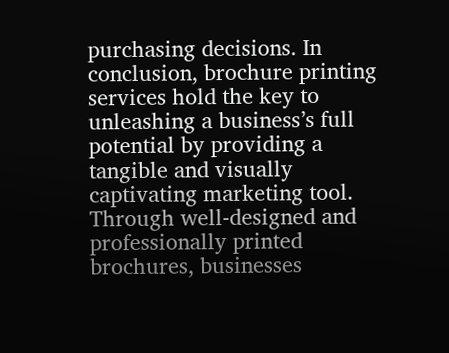purchasing decisions. In conclusion, brochure printing services hold the key to unleashing a business’s full potential by providing a tangible and visually captivating marketing tool. Through well-designed and professionally printed brochures, businesses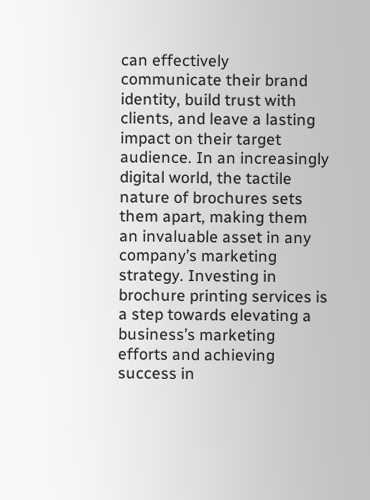can effectively communicate their brand identity, build trust with clients, and leave a lasting impact on their target audience. In an increasingly digital world, the tactile nature of brochures sets them apart, making them an invaluable asset in any company’s marketing strategy. Investing in brochure printing services is a step towards elevating a business’s marketing efforts and achieving success in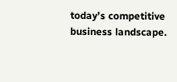today’s competitive business landscape.